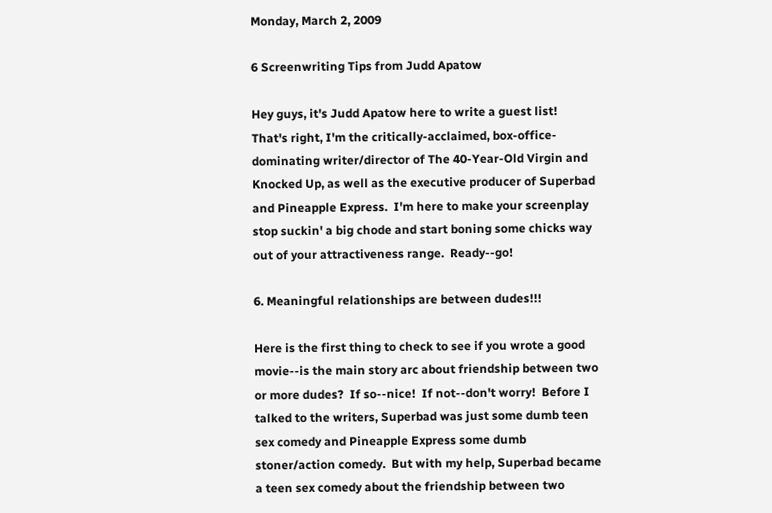Monday, March 2, 2009

6 Screenwriting Tips from Judd Apatow

Hey guys, it's Judd Apatow here to write a guest list!  That's right, I'm the critically-acclaimed, box-office-dominating writer/director of The 40-Year-Old Virgin and Knocked Up, as well as the executive producer of Superbad and Pineapple Express.  I'm here to make your screenplay stop suckin' a big chode and start boning some chicks way out of your attractiveness range.  Ready--go!

6. Meaningful relationships are between dudes!!!

Here is the first thing to check to see if you wrote a good movie--is the main story arc about friendship between two or more dudes?  If so--nice!  If not--don't worry!  Before I talked to the writers, Superbad was just some dumb teen sex comedy and Pineapple Express some dumb stoner/action comedy.  But with my help, Superbad became a teen sex comedy about the friendship between two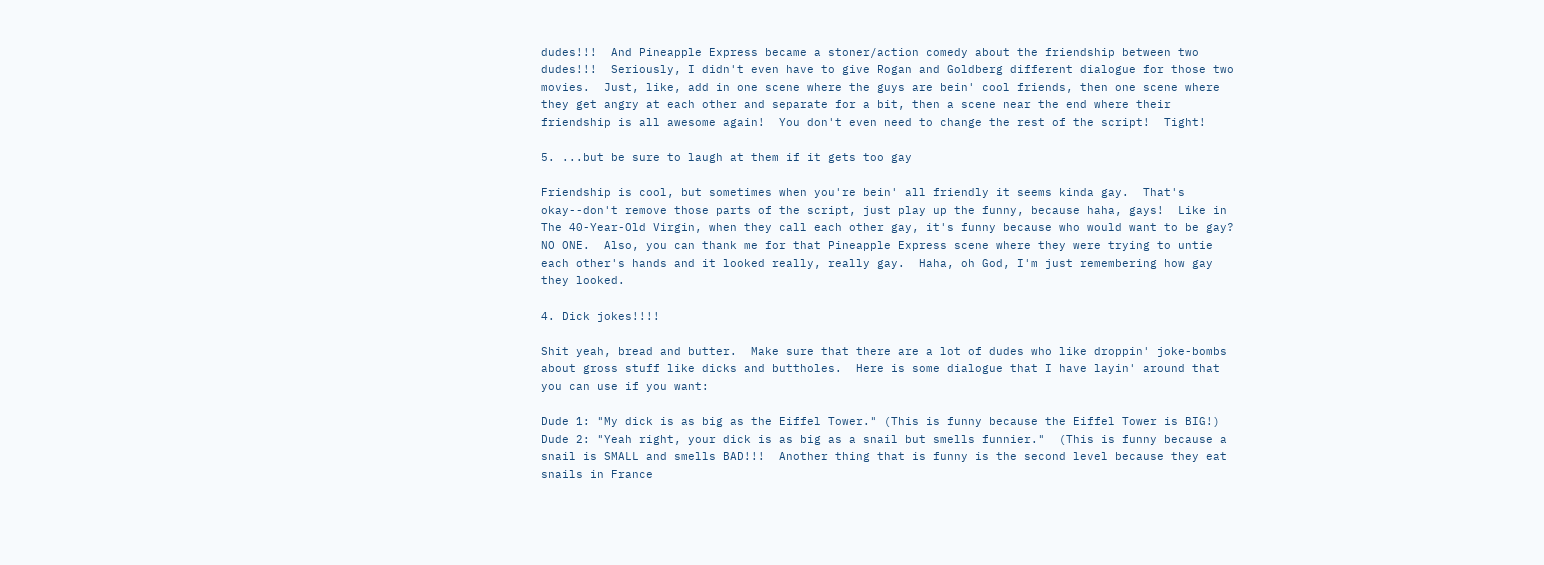dudes!!!  And Pineapple Express became a stoner/action comedy about the friendship between two dudes!!!  Seriously, I didn't even have to give Rogan and Goldberg different dialogue for those two movies.  Just, like, add in one scene where the guys are bein' cool friends, then one scene where they get angry at each other and separate for a bit, then a scene near the end where their friendship is all awesome again!  You don't even need to change the rest of the script!  Tight!

5. ...but be sure to laugh at them if it gets too gay

Friendship is cool, but sometimes when you're bein' all friendly it seems kinda gay.  That's okay--don't remove those parts of the script, just play up the funny, because haha, gays!  Like in The 40-Year-Old Virgin, when they call each other gay, it's funny because who would want to be gay?  NO ONE.  Also, you can thank me for that Pineapple Express scene where they were trying to untie each other's hands and it looked really, really gay.  Haha, oh God, I'm just remembering how gay they looked.

4. Dick jokes!!!!

Shit yeah, bread and butter.  Make sure that there are a lot of dudes who like droppin' joke-bombs about gross stuff like dicks and buttholes.  Here is some dialogue that I have layin' around that you can use if you want:

Dude 1: "My dick is as big as the Eiffel Tower." (This is funny because the Eiffel Tower is BIG!)
Dude 2: "Yeah right, your dick is as big as a snail but smells funnier."  (This is funny because a snail is SMALL and smells BAD!!!  Another thing that is funny is the second level because they eat snails in France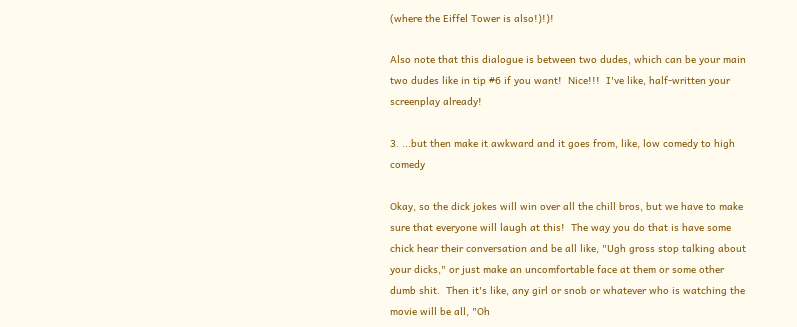(where the Eiffel Tower is also!)!)!

Also note that this dialogue is between two dudes, which can be your main two dudes like in tip #6 if you want!  Nice!!!  I've like, half-written your screenplay already!

3. ...but then make it awkward and it goes from, like, low comedy to high comedy

Okay, so the dick jokes will win over all the chill bros, but we have to make sure that everyone will laugh at this!  The way you do that is have some chick hear their conversation and be all like, "Ugh gross stop talking about your dicks," or just make an uncomfortable face at them or some other dumb shit.  Then it's like, any girl or snob or whatever who is watching the movie will be all, "Oh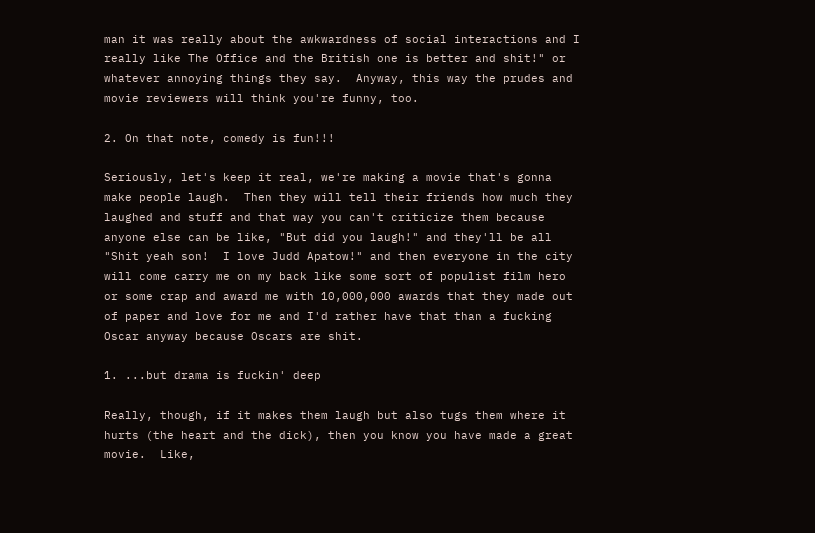man it was really about the awkwardness of social interactions and I really like The Office and the British one is better and shit!" or whatever annoying things they say.  Anyway, this way the prudes and movie reviewers will think you're funny, too.

2. On that note, comedy is fun!!!

Seriously, let's keep it real, we're making a movie that's gonna make people laugh.  Then they will tell their friends how much they laughed and stuff and that way you can't criticize them because anyone else can be like, "But did you laugh!" and they'll be all "Shit yeah son!  I love Judd Apatow!" and then everyone in the city will come carry me on my back like some sort of populist film hero or some crap and award me with 10,000,000 awards that they made out of paper and love for me and I'd rather have that than a fucking Oscar anyway because Oscars are shit.

1. ...but drama is fuckin' deep

Really, though, if it makes them laugh but also tugs them where it hurts (the heart and the dick), then you know you have made a great movie.  Like,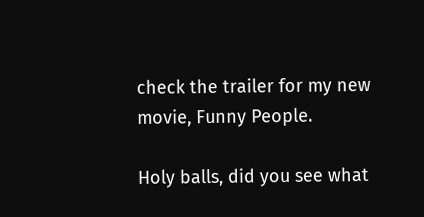check the trailer for my new movie, Funny People.

Holy balls, did you see what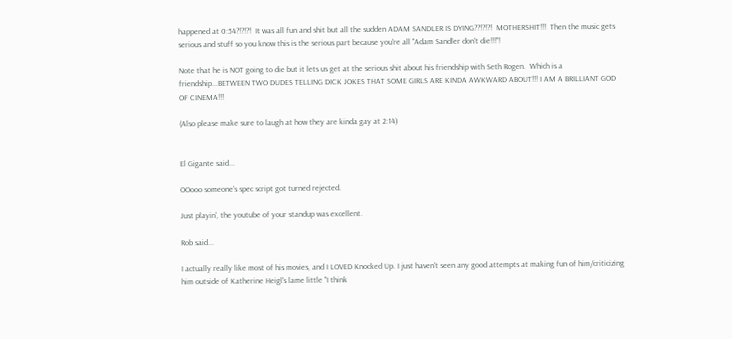happened at 0:54?!?!?!  It was all fun and shit but all the sudden ADAM SANDLER IS DYING??!?!?!  MOTHERSHIT!!!  Then the music gets serious and stuff so you know this is the serious part because you're all "Adam Sandler don't die!!!"!

Note that he is NOT going to die but it lets us get at the serious shit about his friendship with Seth Rogen.  Which is a friendship...BETWEEN TWO DUDES TELLING DICK JOKES THAT SOME GIRLS ARE KINDA AWKWARD ABOUT!!! I AM A BRILLIANT GOD OF CINEMA!!!

(Also please make sure to laugh at how they are kinda gay at 2:14)


El Gigante said...

OOooo someone's spec script got turned rejected.

Just playin', the youtube of your standup was excellent.

Rob said...

I actually really like most of his movies, and I LOVED Knocked Up. I just haven't seen any good attempts at making fun of him/criticizing him outside of Katherine Heigl's lame little "I think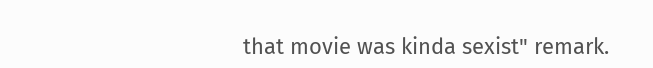that movie was kinda sexist" remark.